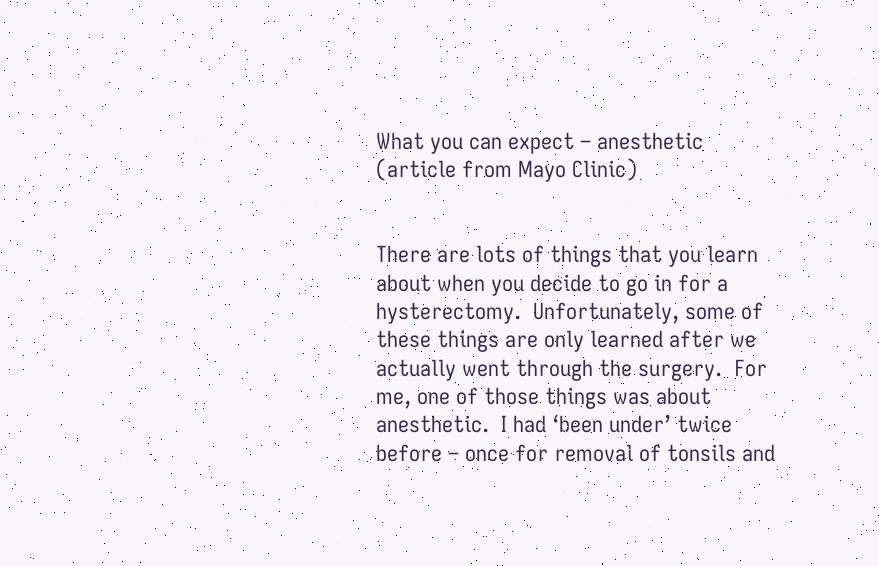What you can expect – anesthetic (article from Mayo Clinic)


There are lots of things that you learn about when you decide to go in for a hysterectomy.  Unfortunately, some of these things are only learned after we actually went through the surgery.  For me, one of those things was about anesthetic.  I had ‘been under’ twice before – once for removal of tonsils and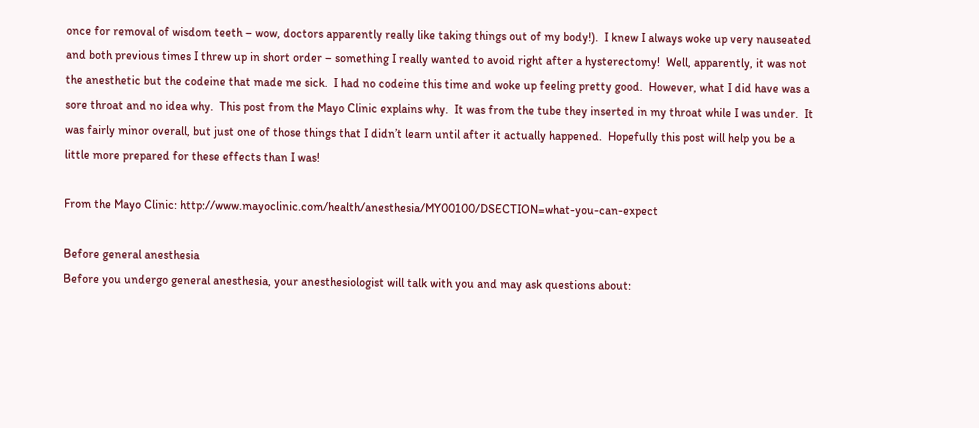once for removal of wisdom teeth – wow, doctors apparently really like taking things out of my body!).  I knew I always woke up very nauseated and both previous times I threw up in short order – something I really wanted to avoid right after a hysterectomy!  Well, apparently, it was not the anesthetic but the codeine that made me sick.  I had no codeine this time and woke up feeling pretty good.  However, what I did have was a sore throat and no idea why.  This post from the Mayo Clinic explains why.  It was from the tube they inserted in my throat while I was under.  It was fairly minor overall, but just one of those things that I didn’t learn until after it actually happened.  Hopefully this post will help you be a little more prepared for these effects than I was!

From the Mayo Clinic: http://www.mayoclinic.com/health/anesthesia/MY00100/DSECTION=what-you-can-expect

Before general anesthesia
Before you undergo general anesthesia, your anesthesiologist will talk with you and may ask questions about: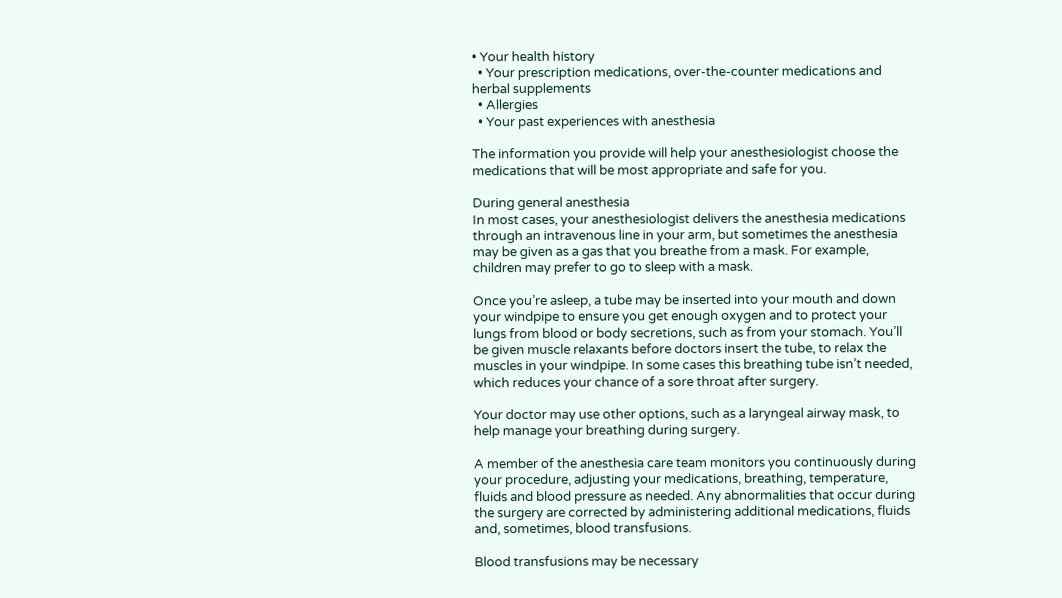• Your health history
  • Your prescription medications, over-the-counter medications and herbal supplements
  • Allergies
  • Your past experiences with anesthesia

The information you provide will help your anesthesiologist choose the medications that will be most appropriate and safe for you.

During general anesthesia
In most cases, your anesthesiologist delivers the anesthesia medications through an intravenous line in your arm, but sometimes the anesthesia may be given as a gas that you breathe from a mask. For example, children may prefer to go to sleep with a mask.

Once you’re asleep, a tube may be inserted into your mouth and down your windpipe to ensure you get enough oxygen and to protect your lungs from blood or body secretions, such as from your stomach. You’ll be given muscle relaxants before doctors insert the tube, to relax the muscles in your windpipe. In some cases this breathing tube isn’t needed, which reduces your chance of a sore throat after surgery.

Your doctor may use other options, such as a laryngeal airway mask, to help manage your breathing during surgery.

A member of the anesthesia care team monitors you continuously during your procedure, adjusting your medications, breathing, temperature, fluids and blood pressure as needed. Any abnormalities that occur during the surgery are corrected by administering additional medications, fluids and, sometimes, blood transfusions.

Blood transfusions may be necessary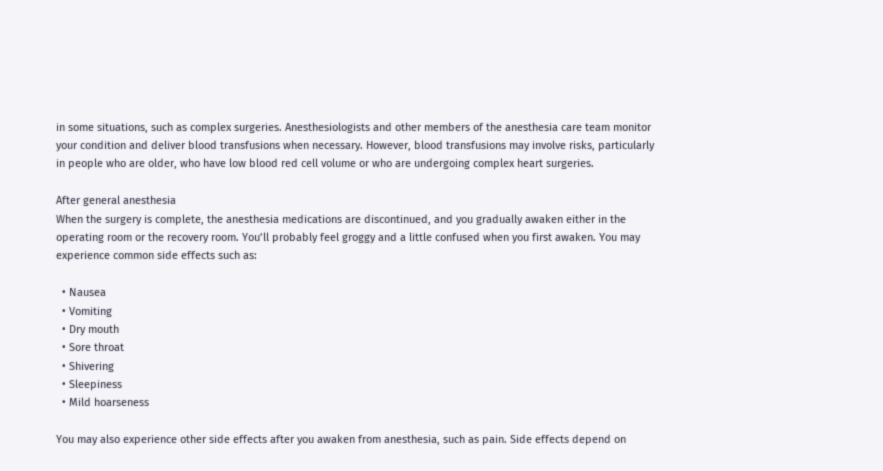in some situations, such as complex surgeries. Anesthesiologists and other members of the anesthesia care team monitor your condition and deliver blood transfusions when necessary. However, blood transfusions may involve risks, particularly in people who are older, who have low blood red cell volume or who are undergoing complex heart surgeries.

After general anesthesia
When the surgery is complete, the anesthesia medications are discontinued, and you gradually awaken either in the operating room or the recovery room. You’ll probably feel groggy and a little confused when you first awaken. You may experience common side effects such as:

  • Nausea
  • Vomiting
  • Dry mouth
  • Sore throat
  • Shivering
  • Sleepiness
  • Mild hoarseness

You may also experience other side effects after you awaken from anesthesia, such as pain. Side effects depend on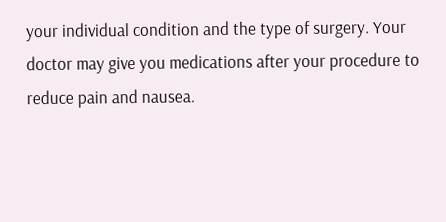your individual condition and the type of surgery. Your doctor may give you medications after your procedure to reduce pain and nausea.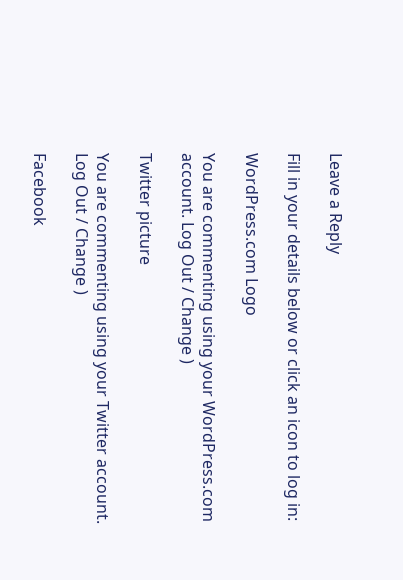Leave a Reply

Fill in your details below or click an icon to log in:

WordPress.com Logo

You are commenting using your WordPress.com account. Log Out / Change )

Twitter picture

You are commenting using your Twitter account. Log Out / Change )

Facebook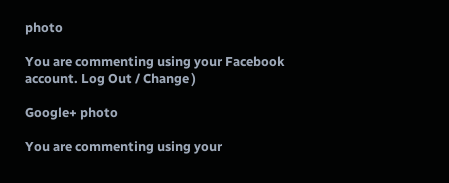photo

You are commenting using your Facebook account. Log Out / Change )

Google+ photo

You are commenting using your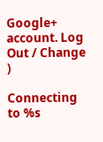Google+ account. Log Out / Change )

Connecting to %s